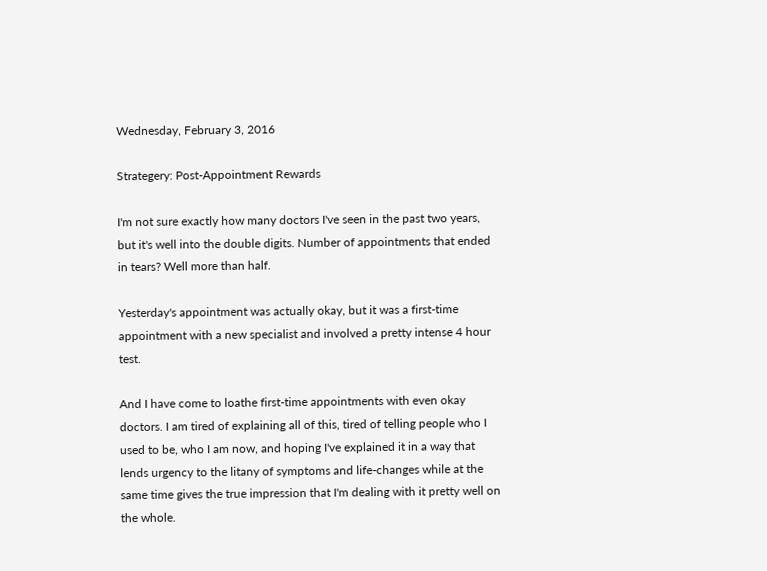Wednesday, February 3, 2016

Strategery: Post-Appointment Rewards

I'm not sure exactly how many doctors I've seen in the past two years, but it's well into the double digits. Number of appointments that ended in tears? Well more than half.

Yesterday's appointment was actually okay, but it was a first-time appointment with a new specialist and involved a pretty intense 4 hour test.

And I have come to loathe first-time appointments with even okay doctors. I am tired of explaining all of this, tired of telling people who I used to be, who I am now, and hoping I've explained it in a way that lends urgency to the litany of symptoms and life-changes while at the same time gives the true impression that I'm dealing with it pretty well on the whole.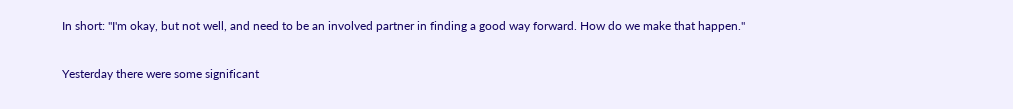In short: "I'm okay, but not well, and need to be an involved partner in finding a good way forward. How do we make that happen."

Yesterday there were some significant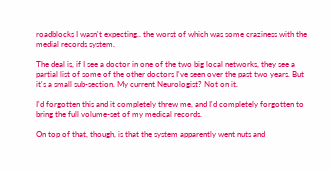roadblocks I wasn't expecting.. the worst of which was some craziness with the medial records system.

The deal is, if I see a doctor in one of the two big local networks, they see a partial list of some of the other doctors I've seen over the past two years. But it's a small sub-section. My current Neurologist? Not on it.

I'd forgotten this and it completely threw me, and I'd completely forgotten to bring the full volume-set of my medical records.

On top of that, though, is that the system apparently went nuts and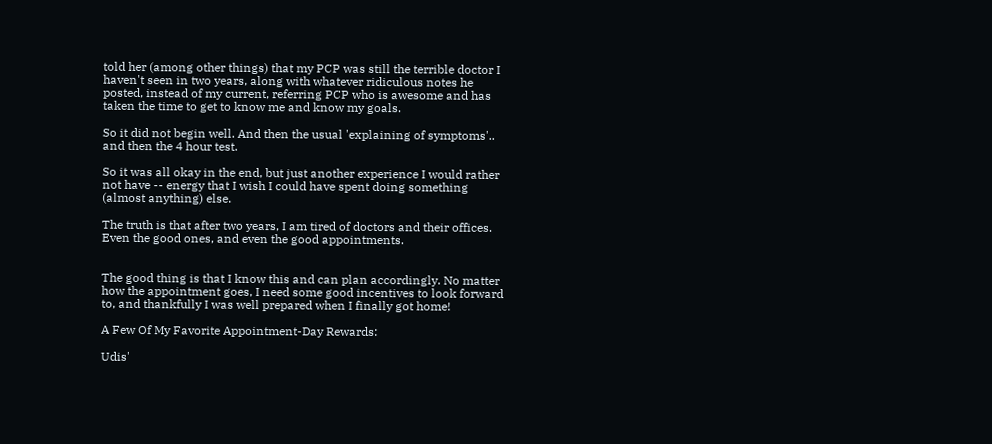told her (among other things) that my PCP was still the terrible doctor I haven't seen in two years, along with whatever ridiculous notes he posted, instead of my current, referring PCP who is awesome and has taken the time to get to know me and know my goals.

So it did not begin well. And then the usual 'explaining of symptoms'.. and then the 4 hour test.

So it was all okay in the end, but just another experience I would rather not have -- energy that I wish I could have spent doing something (almost anything) else.

The truth is that after two years, I am tired of doctors and their offices. Even the good ones, and even the good appointments.


The good thing is that I know this and can plan accordingly. No matter how the appointment goes, I need some good incentives to look forward to, and thankfully I was well prepared when I finally got home!

A Few Of My Favorite Appointment-Day Rewards:

Udis'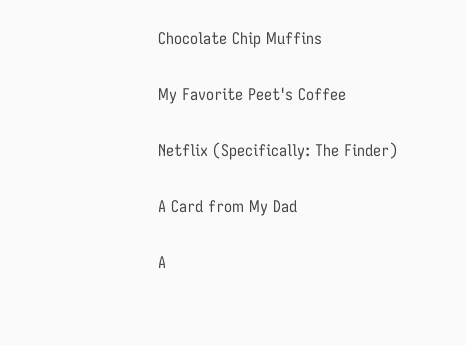Chocolate Chip Muffins

My Favorite Peet's Coffee

Netflix (Specifically: The Finder)

A Card from My Dad

A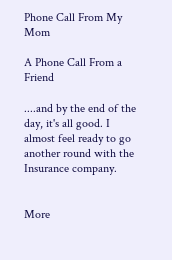Phone Call From My Mom

A Phone Call From a Friend

....and by the end of the day, it's all good. I almost feel ready to go another round with the Insurance company.


More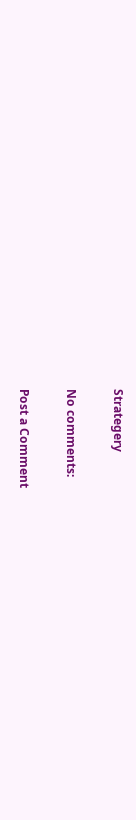Strategery

No comments:

Post a Comment